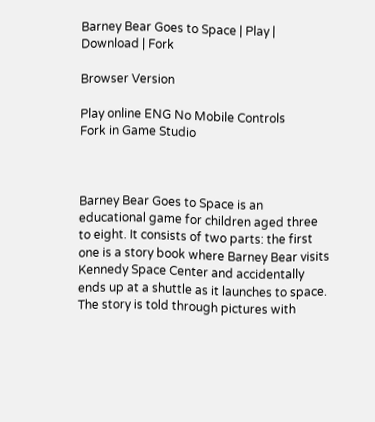Barney Bear Goes to Space | Play | Download | Fork

Browser Version

Play online ENG No Mobile Controls
Fork in Game Studio



Barney Bear Goes to Space is an educational game for children aged three to eight. It consists of two parts: the first one is a story book where Barney Bear visits Kennedy Space Center and accidentally ends up at a shuttle as it launches to space. The story is told through pictures with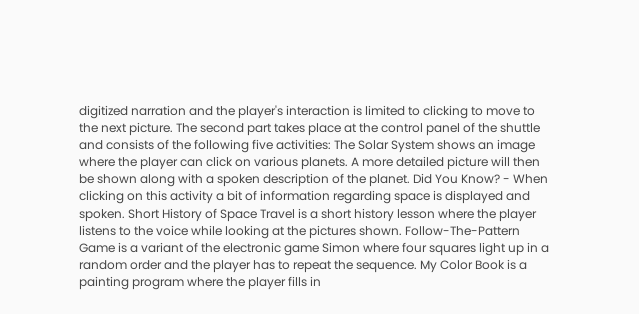digitized narration and the player's interaction is limited to clicking to move to the next picture. The second part takes place at the control panel of the shuttle and consists of the following five activities: The Solar System shows an image where the player can click on various planets. A more detailed picture will then be shown along with a spoken description of the planet. Did You Know? - When clicking on this activity a bit of information regarding space is displayed and spoken. Short History of Space Travel is a short history lesson where the player listens to the voice while looking at the pictures shown. Follow-The-Pattern Game is a variant of the electronic game Simon where four squares light up in a random order and the player has to repeat the sequence. My Color Book is a painting program where the player fills in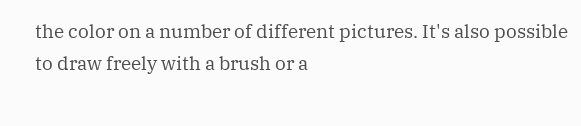the color on a number of different pictures. It's also possible to draw freely with a brush or a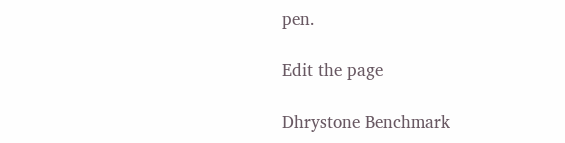pen.

Edit the page

Dhrystone Benchmark